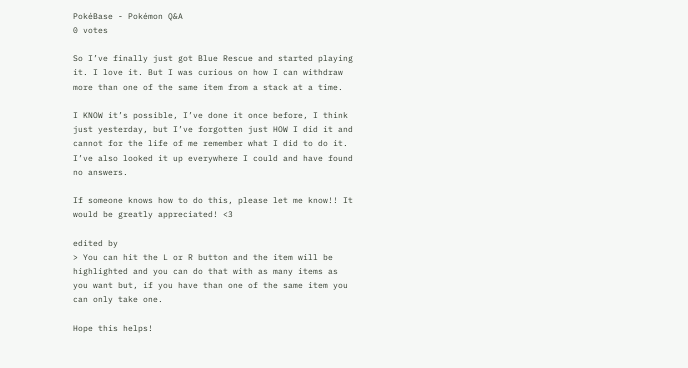PokéBase - Pokémon Q&A
0 votes

So I’ve finally just got Blue Rescue and started playing it. I love it. But I was curious on how I can withdraw more than one of the same item from a stack at a time.

I KNOW it’s possible, I’ve done it once before, I think just yesterday, but I’ve forgotten just HOW I did it and cannot for the life of me remember what I did to do it. I’ve also looked it up everywhere I could and have found no answers.

If someone knows how to do this, please let me know!! It would be greatly appreciated! <3

edited by
> You can hit the L or R button and the item will be highlighted and you can do that with as many items as you want but, if you have than one of the same item you can only take one.

Hope this helps!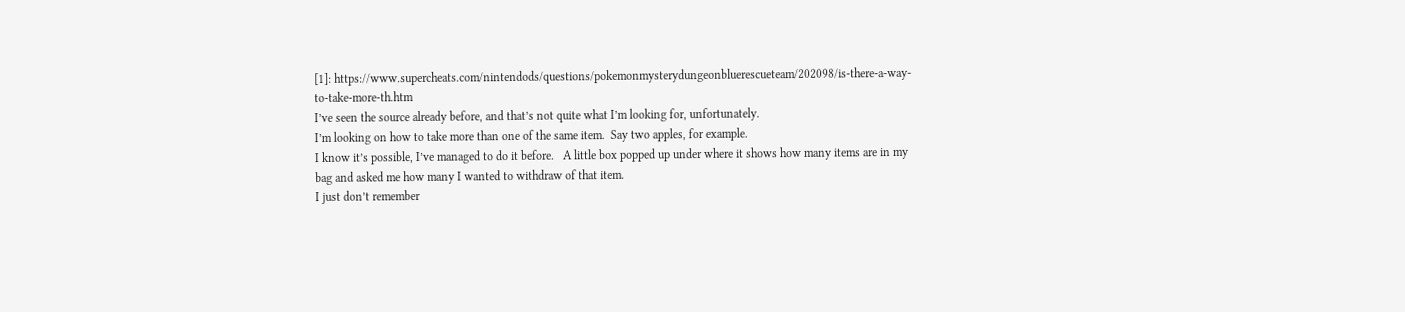[1]: https://www.supercheats.com/nintendods/questions/pokemonmysterydungeonbluerescueteam/202098/is-there-a-way-to-take-more-th.htm
I’ve seen the source already before, and that’s not quite what I’m looking for, unfortunately.
I’m looking on how to take more than one of the same item.  Say two apples, for example.
I know it’s possible, I’ve managed to do it before.   A little box popped up under where it shows how many items are in my bag and asked me how many I wanted to withdraw of that item.
I just don’t remember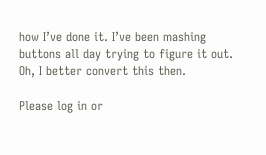how I’ve done it. I’ve been mashing buttons all day trying to figure it out.
Oh, I better convert this then.

Please log in or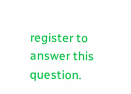register to answer this question.